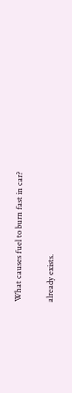What causes fuel to burn fast in car?

already exists.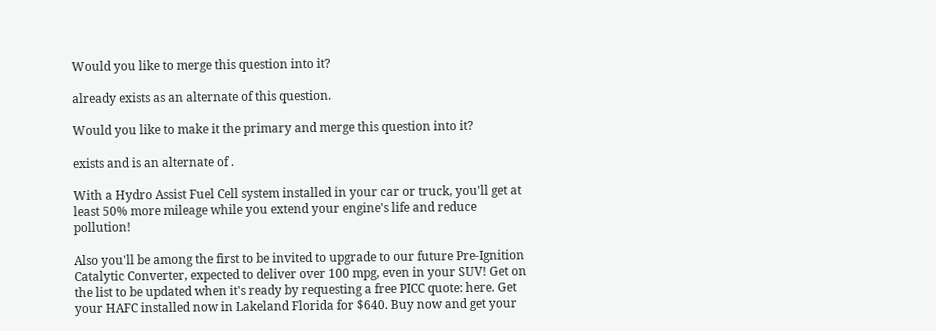Would you like to merge this question into it?

already exists as an alternate of this question.

Would you like to make it the primary and merge this question into it?

exists and is an alternate of .

With a Hydro Assist Fuel Cell system installed in your car or truck, you'll get at least 50% more mileage while you extend your engine's life and reduce pollution!

Also you'll be among the first to be invited to upgrade to our future Pre-Ignition Catalytic Converter, expected to deliver over 100 mpg, even in your SUV! Get on the list to be updated when it's ready by requesting a free PICC quote: here. Get your HAFC installed now in Lakeland Florida for $640. Buy now and get your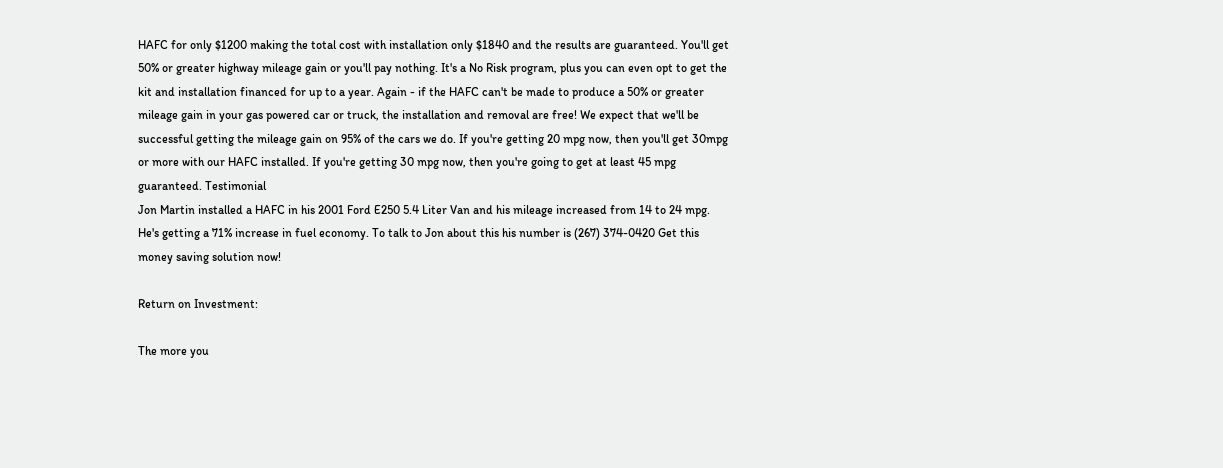HAFC for only $1200 making the total cost with installation only $1840 and the results are guaranteed. You'll get 50% or greater highway mileage gain or you'll pay nothing. It's a No Risk program, plus you can even opt to get the kit and installation financed for up to a year. Again - if the HAFC can't be made to produce a 50% or greater mileage gain in your gas powered car or truck, the installation and removal are free! We expect that we'll be successful getting the mileage gain on 95% of the cars we do. If you're getting 20 mpg now, then you'll get 30mpg or more with our HAFC installed. If you're getting 30 mpg now, then you're going to get at least 45 mpg guaranteed. Testimonial
Jon Martin installed a HAFC in his 2001 Ford E250 5.4 Liter Van and his mileage increased from 14 to 24 mpg. He's getting a 71% increase in fuel economy. To talk to Jon about this his number is (267) 374-0420 Get this money saving solution now!

Return on Investment:

The more you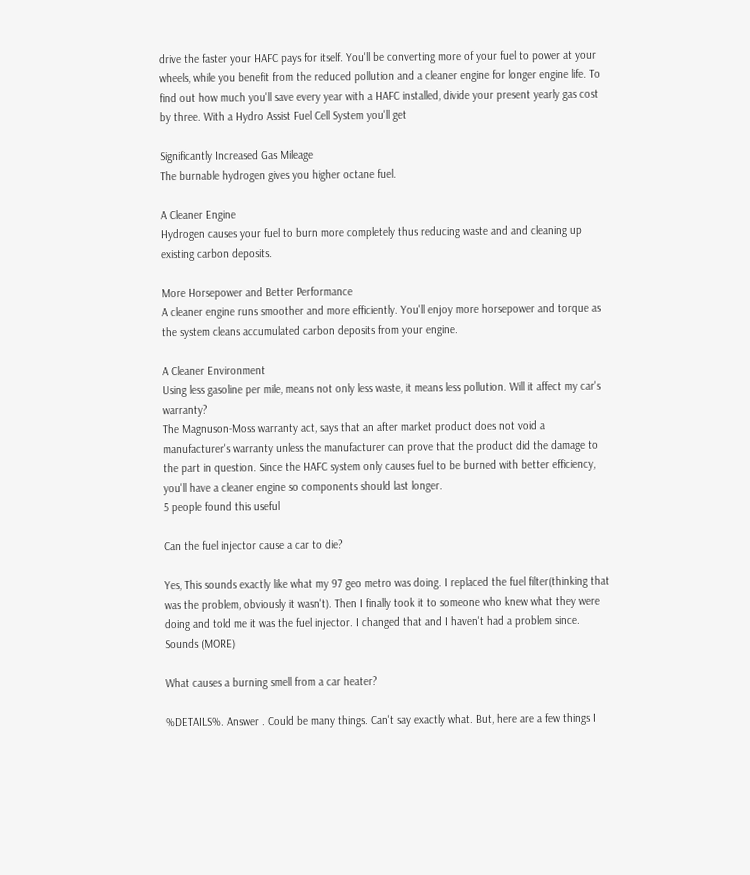drive the faster your HAFC pays for itself. You'll be converting more of your fuel to power at your wheels, while you benefit from the reduced pollution and a cleaner engine for longer engine life. To find out how much you'll save every year with a HAFC installed, divide your present yearly gas cost by three. With a Hydro Assist Fuel Cell System you'll get

Significantly Increased Gas Mileage
The burnable hydrogen gives you higher octane fuel.

A Cleaner Engine
Hydrogen causes your fuel to burn more completely thus reducing waste and and cleaning up existing carbon deposits.

More Horsepower and Better Performance
A cleaner engine runs smoother and more efficiently. You'll enjoy more horsepower and torque as the system cleans accumulated carbon deposits from your engine.

A Cleaner Environment
Using less gasoline per mile, means not only less waste, it means less pollution. Will it affect my car's warranty?
The Magnuson-Moss warranty act, says that an after market product does not void a manufacturer's warranty unless the manufacturer can prove that the product did the damage to the part in question. Since the HAFC system only causes fuel to be burned with better efficiency, you'll have a cleaner engine so components should last longer.
5 people found this useful

Can the fuel injector cause a car to die?

Yes, This sounds exactly like what my 97 geo metro was doing. I replaced the fuel filter(thinking that was the problem, obviously it wasn't). Then I finally took it to someone who knew what they were doing and told me it was the fuel injector. I changed that and I haven't had a problem since. Sounds (MORE)

What causes a burning smell from a car heater?

%DETAILS%. Answer . Could be many things. Can't say exactly what. But, here are a few things I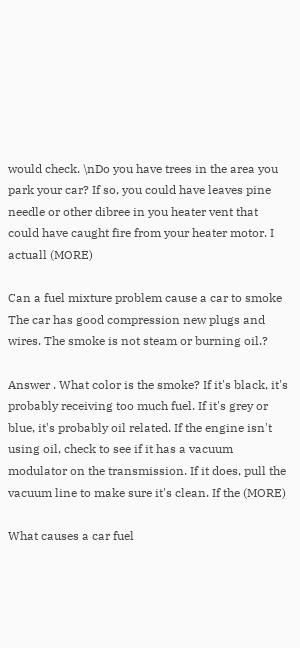would check. \nDo you have trees in the area you park your car? If so, you could have leaves pine needle or other dibree in you heater vent that could have caught fire from your heater motor. I actuall (MORE)

Can a fuel mixture problem cause a car to smoke The car has good compression new plugs and wires. The smoke is not steam or burning oil.?

Answer . What color is the smoke? If it's black, it's probably receiving too much fuel. If it's grey or blue, it's probably oil related. If the engine isn't using oil, check to see if it has a vacuum modulator on the transmission. If it does, pull the vacuum line to make sure it's clean. If the (MORE)

What causes a car fuel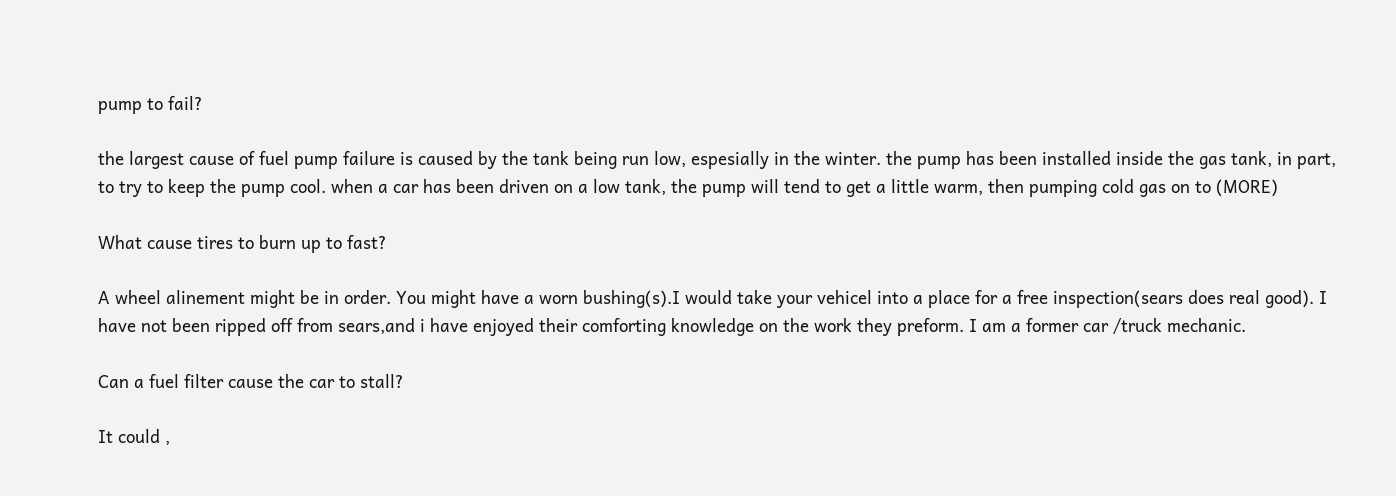pump to fail?

the largest cause of fuel pump failure is caused by the tank being run low, espesially in the winter. the pump has been installed inside the gas tank, in part, to try to keep the pump cool. when a car has been driven on a low tank, the pump will tend to get a little warm, then pumping cold gas on to (MORE)

What cause tires to burn up to fast?

A wheel alinement might be in order. You might have a worn bushing(s).I would take your vehicel into a place for a free inspection(sears does real good). I have not been ripped off from sears,and i have enjoyed their comforting knowledge on the work they preform. I am a former car /truck mechanic.

Can a fuel filter cause the car to stall?

It could ,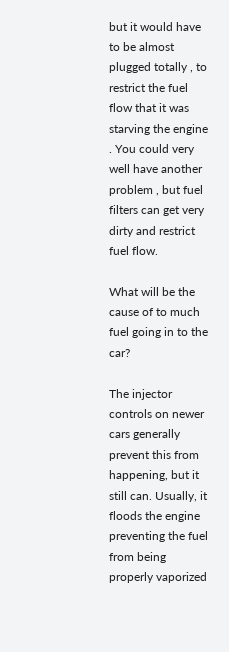but it would have to be almost plugged totally , to restrict the fuel flow that it was starving the engine . You could very well have another problem , but fuel filters can get very dirty and restrict fuel flow.

What will be the cause of to much fuel going in to the car?

The injector controls on newer cars generally prevent this from happening, but it still can. Usually, it floods the engine preventing the fuel from being properly vaporized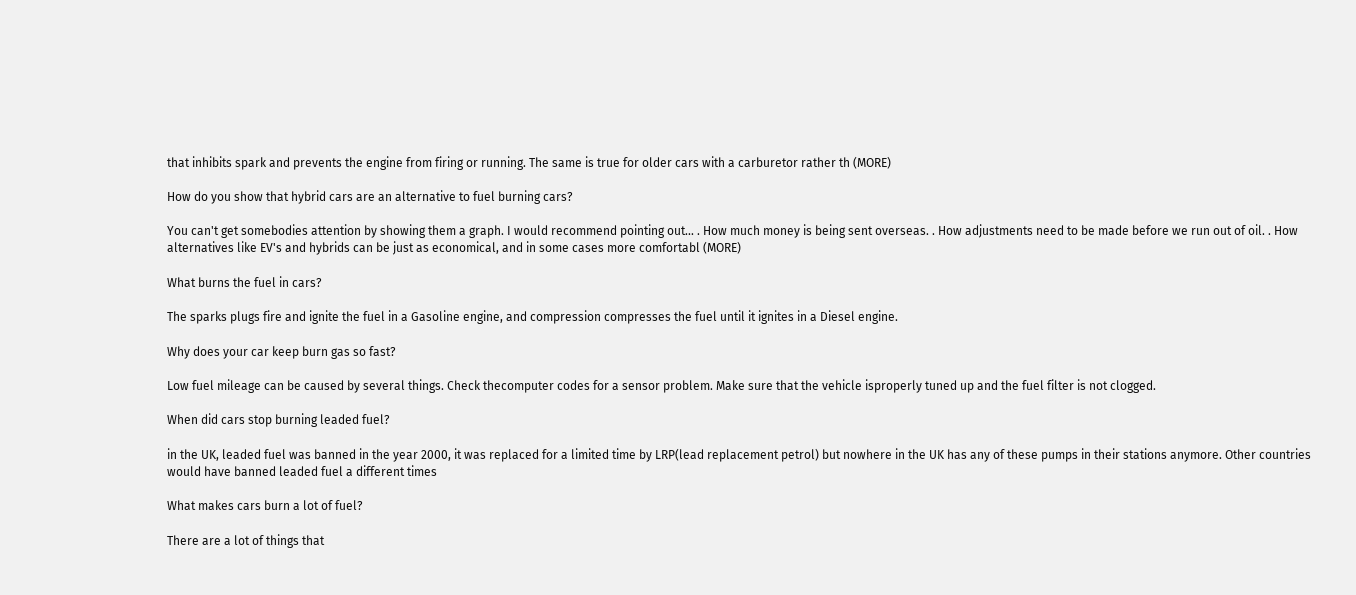that inhibits spark and prevents the engine from firing or running. The same is true for older cars with a carburetor rather th (MORE)

How do you show that hybrid cars are an alternative to fuel burning cars?

You can't get somebodies attention by showing them a graph. I would recommend pointing out... . How much money is being sent overseas. . How adjustments need to be made before we run out of oil. . How alternatives like EV's and hybrids can be just as economical, and in some cases more comfortabl (MORE)

What burns the fuel in cars?

The sparks plugs fire and ignite the fuel in a Gasoline engine, and compression compresses the fuel until it ignites in a Diesel engine.

Why does your car keep burn gas so fast?

Low fuel mileage can be caused by several things. Check thecomputer codes for a sensor problem. Make sure that the vehicle isproperly tuned up and the fuel filter is not clogged.

When did cars stop burning leaded fuel?

in the UK, leaded fuel was banned in the year 2000, it was replaced for a limited time by LRP(lead replacement petrol) but nowhere in the UK has any of these pumps in their stations anymore. Other countries would have banned leaded fuel a different times

What makes cars burn a lot of fuel?

There are a lot of things that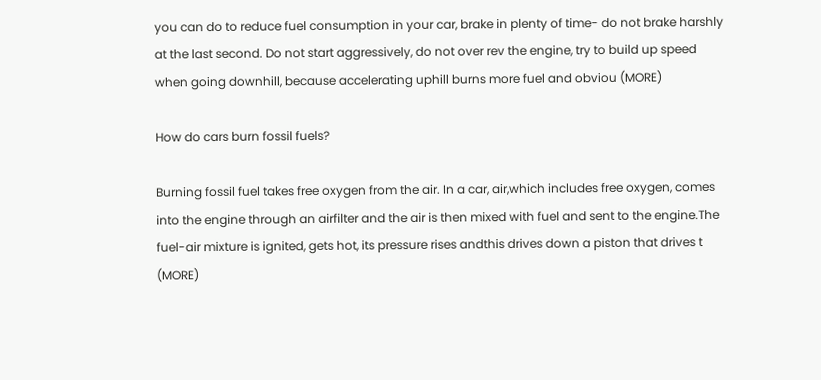you can do to reduce fuel consumption in your car, brake in plenty of time- do not brake harshly at the last second. Do not start aggressively, do not over rev the engine, try to build up speed when going downhill, because accelerating uphill burns more fuel and obviou (MORE)

How do cars burn fossil fuels?

Burning fossil fuel takes free oxygen from the air. In a car, air,which includes free oxygen, comes into the engine through an airfilter and the air is then mixed with fuel and sent to the engine.The fuel-air mixture is ignited, gets hot, its pressure rises andthis drives down a piston that drives t (MORE)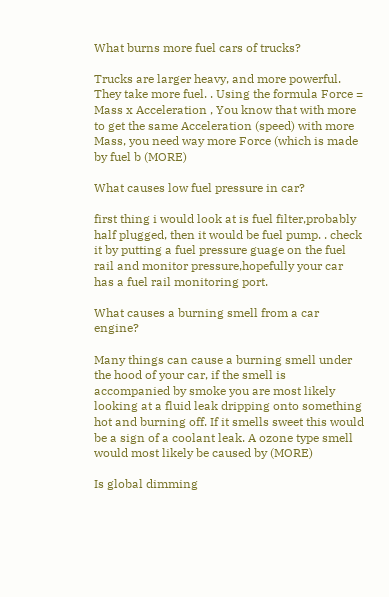What burns more fuel cars of trucks?

Trucks are larger heavy, and more powerful. They take more fuel. . Using the formula Force = Mass x Acceleration , You know that with more to get the same Acceleration (speed) with more Mass, you need way more Force (which is made by fuel b (MORE)

What causes low fuel pressure in car?

first thing i would look at is fuel filter,probably half plugged, then it would be fuel pump. . check it by putting a fuel pressure guage on the fuel rail and monitor pressure,hopefully your car has a fuel rail monitoring port.

What causes a burning smell from a car engine?

Many things can cause a burning smell under the hood of your car, if the smell is accompanied by smoke you are most likely looking at a fluid leak dripping onto something hot and burning off. If it smells sweet this would be a sign of a coolant leak. A ozone type smell would most likely be caused by (MORE)

Is global dimming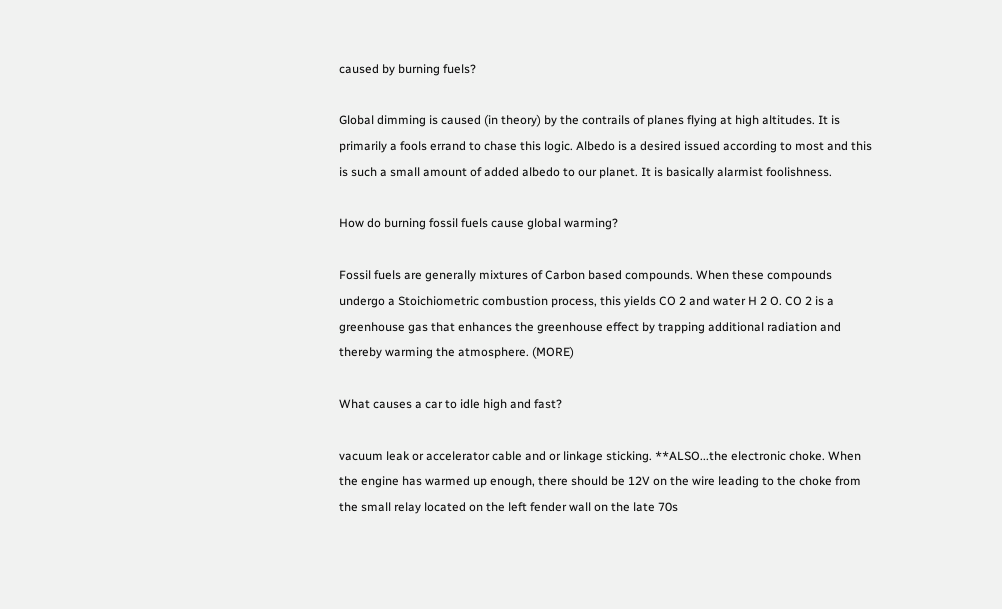caused by burning fuels?

Global dimming is caused (in theory) by the contrails of planes flying at high altitudes. It is primarily a fools errand to chase this logic. Albedo is a desired issued according to most and this is such a small amount of added albedo to our planet. It is basically alarmist foolishness.

How do burning fossil fuels cause global warming?

Fossil fuels are generally mixtures of Carbon based compounds. When these compounds undergo a Stoichiometric combustion process, this yields CO 2 and water H 2 O. CO 2 is a greenhouse gas that enhances the greenhouse effect by trapping additional radiation and thereby warming the atmosphere. (MORE)

What causes a car to idle high and fast?

vacuum leak or accelerator cable and or linkage sticking. **ALSO...the electronic choke. When the engine has warmed up enough, there should be 12V on the wire leading to the choke from the small relay located on the left fender wall on the late 70s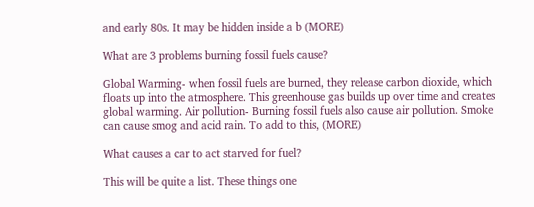and early 80s. It may be hidden inside a b (MORE)

What are 3 problems burning fossil fuels cause?

Global Warming- when fossil fuels are burned, they release carbon dioxide, which floats up into the atmosphere. This greenhouse gas builds up over time and creates global warming. Air pollution- Burning fossil fuels also cause air pollution. Smoke can cause smog and acid rain. To add to this, (MORE)

What causes a car to act starved for fuel?

This will be quite a list. These things one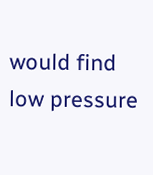would find low pressure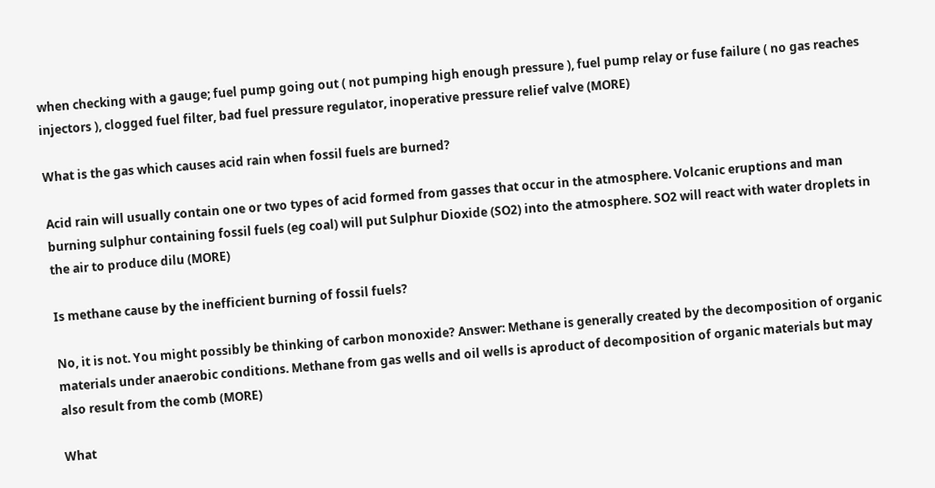when checking with a gauge; fuel pump going out ( not pumping high enough pressure ), fuel pump relay or fuse failure ( no gas reaches injectors ), clogged fuel filter, bad fuel pressure regulator, inoperative pressure relief valve (MORE)

What is the gas which causes acid rain when fossil fuels are burned?

Acid rain will usually contain one or two types of acid formed from gasses that occur in the atmosphere. Volcanic eruptions and man burning sulphur containing fossil fuels (eg coal) will put Sulphur Dioxide (SO2) into the atmosphere. SO2 will react with water droplets in the air to produce dilu (MORE)

Is methane cause by the inefficient burning of fossil fuels?

No, it is not. You might possibly be thinking of carbon monoxide? Answer: Methane is generally created by the decomposition of organic materials under anaerobic conditions. Methane from gas wells and oil wells is aproduct of decomposition of organic materials but may also result from the comb (MORE)

What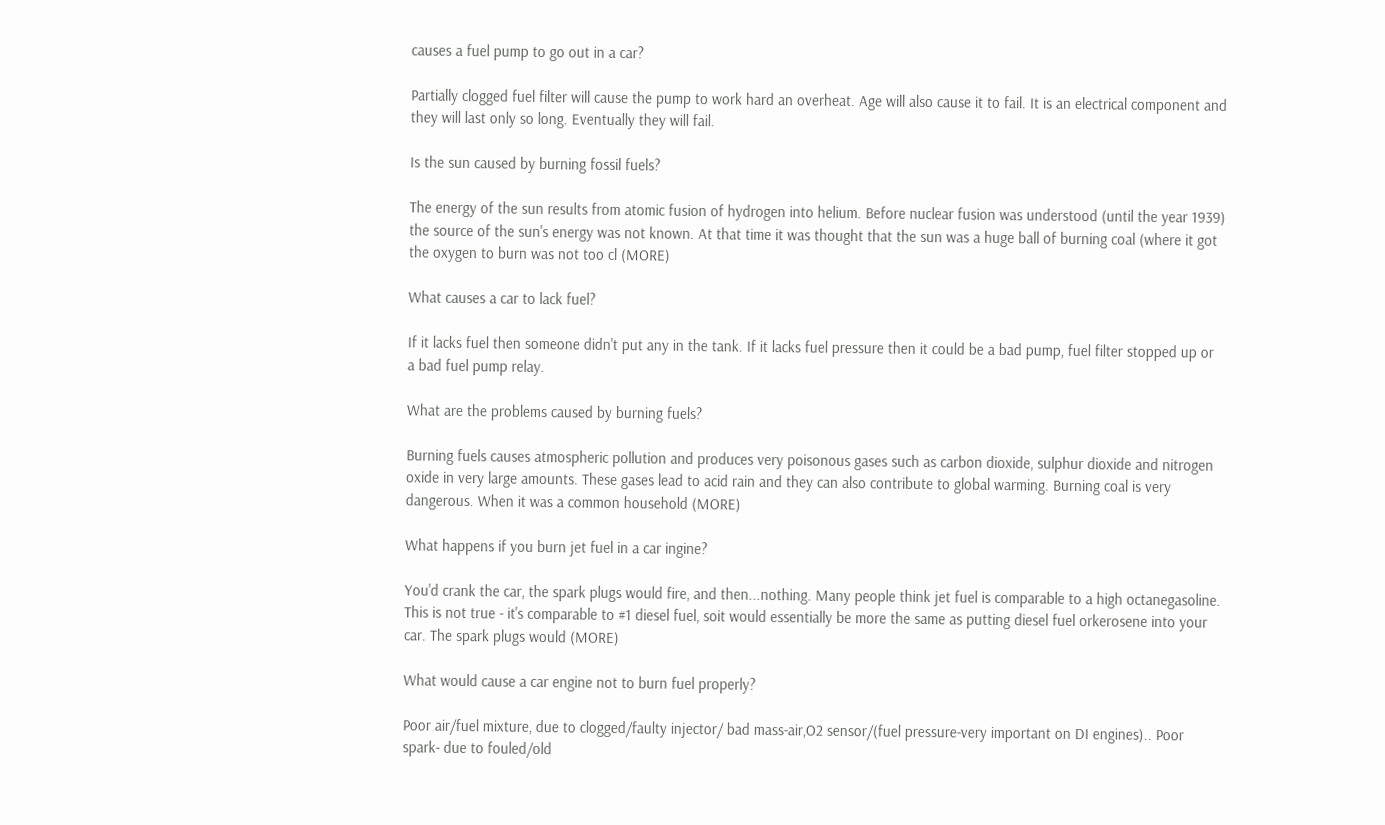causes a fuel pump to go out in a car?

Partially clogged fuel filter will cause the pump to work hard an overheat. Age will also cause it to fail. It is an electrical component and they will last only so long. Eventually they will fail.

Is the sun caused by burning fossil fuels?

The energy of the sun results from atomic fusion of hydrogen into helium. Before nuclear fusion was understood (until the year 1939) the source of the sun's energy was not known. At that time it was thought that the sun was a huge ball of burning coal (where it got the oxygen to burn was not too cl (MORE)

What causes a car to lack fuel?

If it lacks fuel then someone didn't put any in the tank. If it lacks fuel pressure then it could be a bad pump, fuel filter stopped up or a bad fuel pump relay.

What are the problems caused by burning fuels?

Burning fuels causes atmospheric pollution and produces very poisonous gases such as carbon dioxide, sulphur dioxide and nitrogen oxide in very large amounts. These gases lead to acid rain and they can also contribute to global warming. Burning coal is very dangerous. When it was a common household (MORE)

What happens if you burn jet fuel in a car ingine?

You'd crank the car, the spark plugs would fire, and then...nothing. Many people think jet fuel is comparable to a high octanegasoline. This is not true - it's comparable to #1 diesel fuel, soit would essentially be more the same as putting diesel fuel orkerosene into your car. The spark plugs would (MORE)

What would cause a car engine not to burn fuel properly?

Poor air/fuel mixture, due to clogged/faulty injector/ bad mass-air,O2 sensor/(fuel pressure-very important on DI engines).. Poor spark- due to fouled/old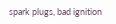spark plugs, bad ignition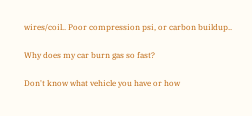wires/coil.. Poor compression psi, or carbon buildup..

Why does my car burn gas so fast?

Don't know what vehicle you have or how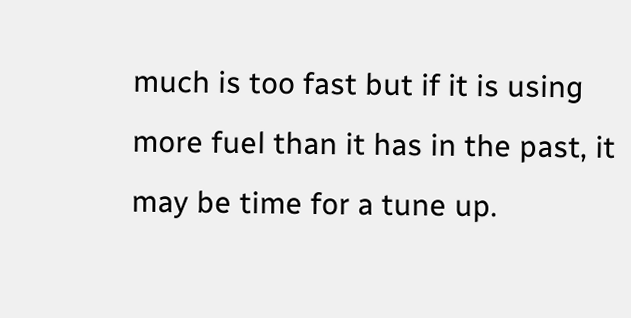much is too fast but if it is using more fuel than it has in the past, it may be time for a tune up.